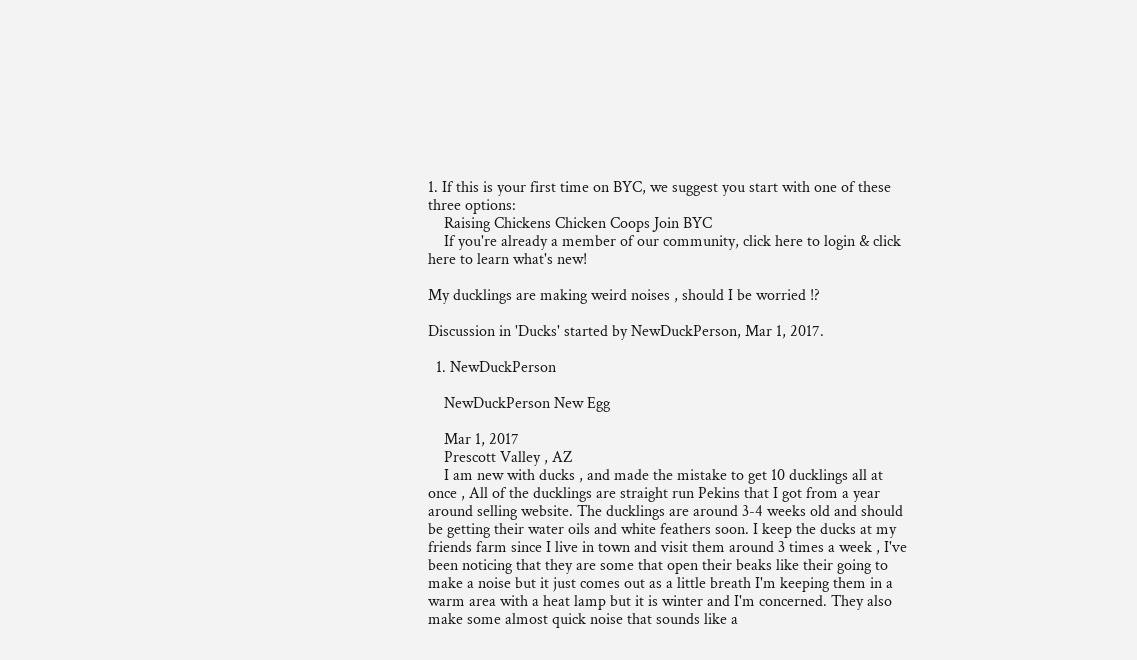1. If this is your first time on BYC, we suggest you start with one of these three options:
    Raising Chickens Chicken Coops Join BYC
    If you're already a member of our community, click here to login & click here to learn what's new!

My ducklings are making weird noises , should I be worried !?

Discussion in 'Ducks' started by NewDuckPerson, Mar 1, 2017.

  1. NewDuckPerson

    NewDuckPerson New Egg

    Mar 1, 2017
    Prescott Valley , AZ
    I am new with ducks , and made the mistake to get 10 ducklings all at once , All of the ducklings are straight run Pekins that I got from a year around selling website. The ducklings are around 3-4 weeks old and should be getting their water oils and white feathers soon. I keep the ducks at my friends farm since I live in town and visit them around 3 times a week , I've been noticing that they are some that open their beaks like their going to make a noise but it just comes out as a little breath I'm keeping them in a warm area with a heat lamp but it is winter and I'm concerned. They also make some almost quick noise that sounds like a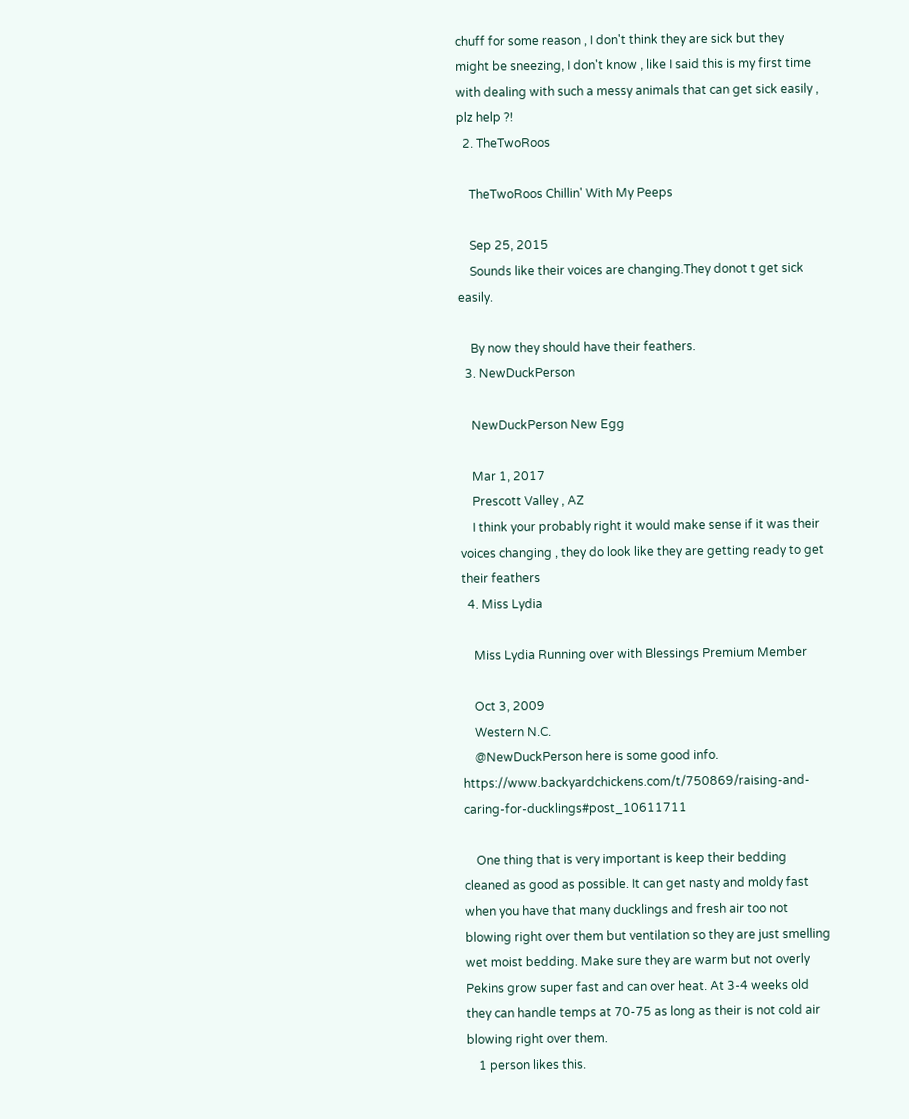chuff for some reason , I don't think they are sick but they might be sneezing, I don't know , like I said this is my first time with dealing with such a messy animals that can get sick easily , plz help ?!
  2. TheTwoRoos

    TheTwoRoos Chillin' With My Peeps

    Sep 25, 2015
    Sounds like their voices are changing.They donot t get sick easily.

    By now they should have their feathers.
  3. NewDuckPerson

    NewDuckPerson New Egg

    Mar 1, 2017
    Prescott Valley , AZ
    I think your probably right it would make sense if it was their voices changing , they do look like they are getting ready to get their feathers
  4. Miss Lydia

    Miss Lydia Running over with Blessings Premium Member

    Oct 3, 2009
    Western N.C.
    @NewDuckPerson here is some good info. https://www.backyardchickens.com/t/750869/raising-and-caring-for-ducklings#post_10611711

    One thing that is very important is keep their bedding cleaned as good as possible. It can get nasty and moldy fast when you have that many ducklings and fresh air too not blowing right over them but ventilation so they are just smelling wet moist bedding. Make sure they are warm but not overly Pekins grow super fast and can over heat. At 3-4 weeks old they can handle temps at 70-75 as long as their is not cold air blowing right over them.
    1 person likes this.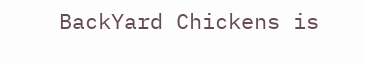BackYard Chickens is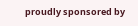proudly sponsored by